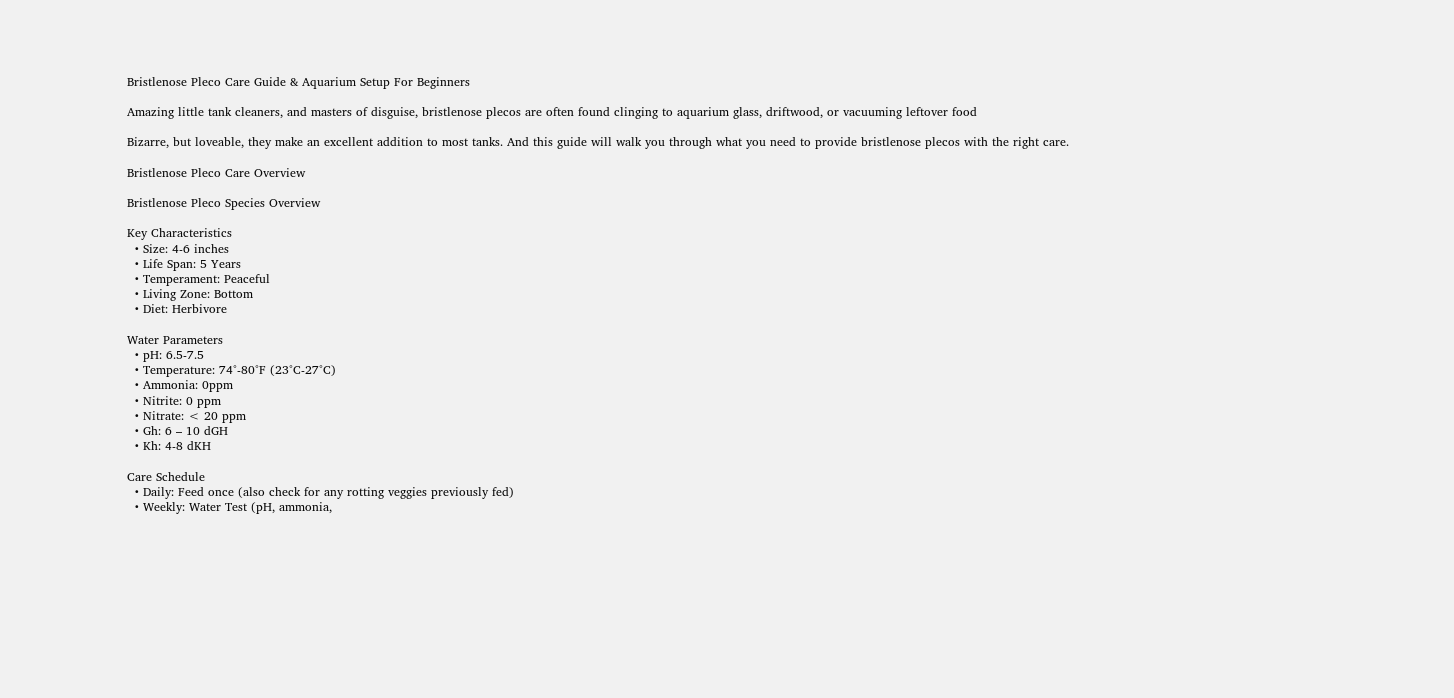Bristlenose Pleco Care Guide & Aquarium Setup For Beginners

Amazing little tank cleaners, and masters of disguise, bristlenose plecos are often found clinging to aquarium glass, driftwood, or vacuuming leftover food

Bizarre, but loveable, they make an excellent addition to most tanks. And this guide will walk you through what you need to provide bristlenose plecos with the right care.

Bristlenose Pleco Care Overview

Bristlenose Pleco Species Overview

Key Characteristics
  • Size: 4-6 inches
  • Life Span: 5 Years
  • Temperament: Peaceful
  • Living Zone: Bottom
  • Diet: Herbivore

Water Parameters
  • pH: 6.5-7.5
  • Temperature: 74°-80°F (23°C-27°C)
  • Ammonia: 0ppm
  • Nitrite: 0 ppm
  • Nitrate: < 20 ppm
  • Gh: 6 – 10 dGH
  • Kh: 4-8 dKH

Care Schedule
  • Daily: Feed once (also check for any rotting veggies previously fed)
  • Weekly: Water Test (pH, ammonia,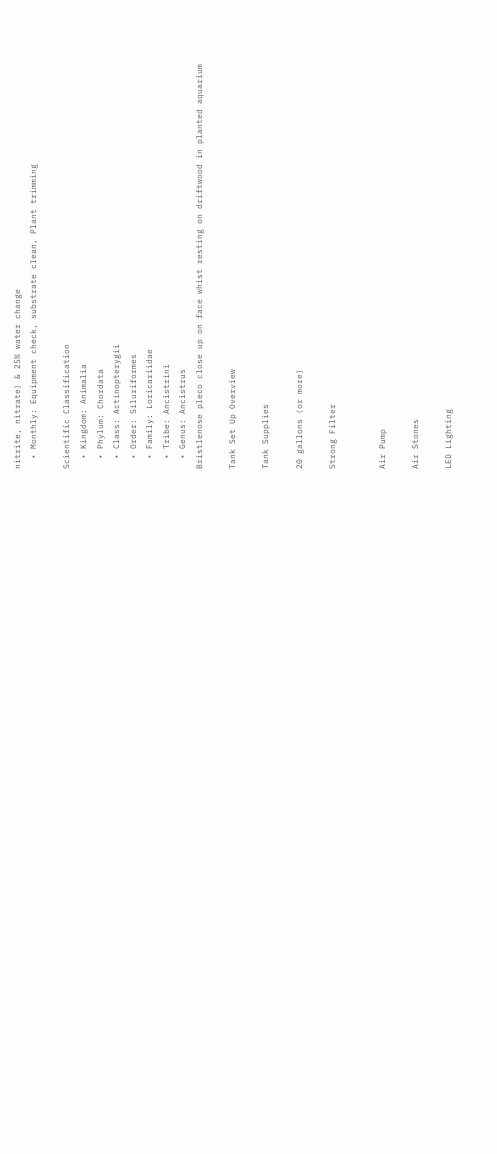nitrite, nitrate) & 25% water change
  • Monthly: Equipment check, substrate clean, Plant trimming

Scientific Classification
  • Kingdom: Animalia
  • Phylum: Chordata
  • Class: Actinopterygii
  • Order: Siluriformes
  • Family: Loricariidae
  • Tribe: Ancistrini
  • Genus: Ancistrus
Bristlenose pleco close up on face whist resting on driftwood in planted aquarium

Tank Set Up Overview

Tank Supplies

20 gallons (or more)

Strong Filter


Air Pump

Air Stones

LED Lighting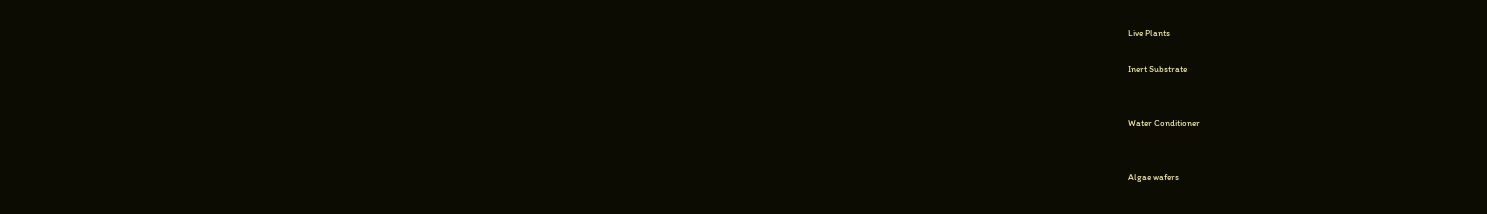Live Plants

Inert Substrate


Water Conditioner


Algae wafers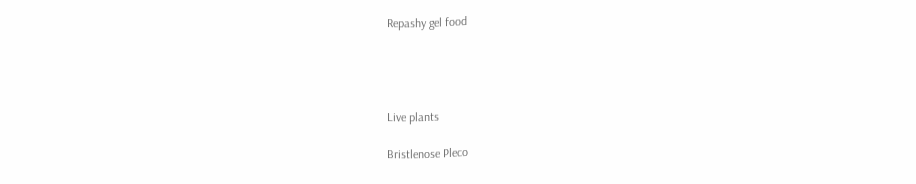Repashy gel food




Live plants

Bristlenose Pleco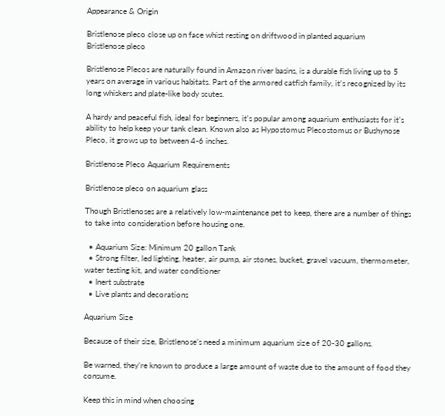Appearance & Origin

Bristlenose pleco close up on face whist resting on driftwood in planted aquarium
Bristlenose pleco

Bristlenose Plecos are naturally found in Amazon river basins, is a durable fish living up to 5 years on average in various habitats. Part of the armored catfish family, it’s recognized by its long whiskers and plate-like body scutes.

A hardy and peaceful fish, ideal for beginners, it’s popular among aquarium enthusiasts for it’s ability to help keep your tank clean. Known also as Hypostomus Plecostomus or Bushynose Pleco, it grows up to between 4-6 inches.

Bristlenose Pleco Aquarium Requirements

Bristlenose pleco on aquarium glass

Though Bristlenoses are a relatively low-maintenance pet to keep, there are a number of things to take into consideration before housing one.

  • Aquarium Size: Minimum 20 gallon Tank
  • Strong filter, led lighting, heater, air pump, air stones, bucket, gravel vacuum, thermometer, water testing kit, and water conditioner
  • Inert substrate
  • Live plants and decorations

Aquarium Size

Because of their size, Bristlenose’s need a minimum aquarium size of 20-30 gallons.

Be warned, they’re known to produce a large amount of waste due to the amount of food they consume.

Keep this in mind when choosing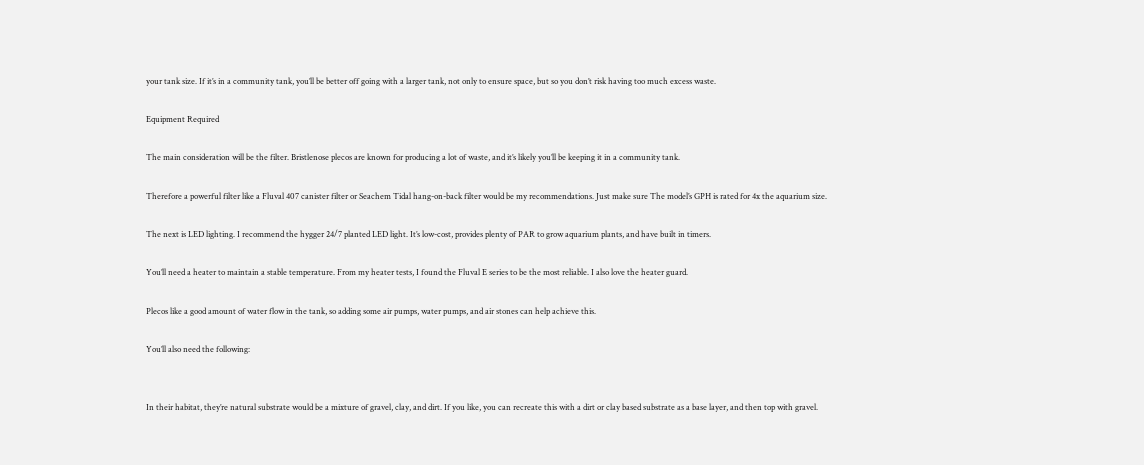your tank size. If it’s in a community tank, you’ll be better off going with a larger tank, not only to ensure space, but so you don’t risk having too much excess waste.

Equipment Required

The main consideration will be the filter. Bristlenose plecos are known for producing a lot of waste, and it’s likely you’ll be keeping it in a community tank.

Therefore a powerful filter like a Fluval 407 canister filter or Seachem Tidal hang-on-back filter would be my recommendations. Just make sure The model’s GPH is rated for 4x the aquarium size.

The next is LED lighting. I recommend the hygger 24/7 planted LED light. It’s low-cost, provides plenty of PAR to grow aquarium plants, and have built in timers.

You’ll need a heater to maintain a stable temperature. From my heater tests, I found the Fluval E series to be the most reliable. I also love the heater guard.

Plecos like a good amount of water flow in the tank, so adding some air pumps, water pumps, and air stones can help achieve this.

You’ll also need the following:


In their habitat, they’re natural substrate would be a mixture of gravel, clay, and dirt. If you like, you can recreate this with a dirt or clay based substrate as a base layer, and then top with gravel.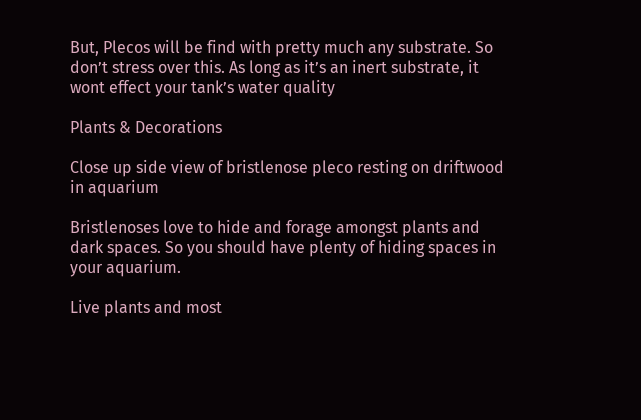But, Plecos will be find with pretty much any substrate. So don’t stress over this. As long as it’s an inert substrate, it wont effect your tank’s water quality

Plants & Decorations

Close up side view of bristlenose pleco resting on driftwood in aquarium

Bristlenoses love to hide and forage amongst plants and dark spaces. So you should have plenty of hiding spaces in your aquarium.

Live plants and most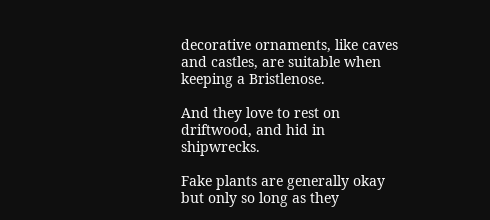decorative ornaments, like caves and castles, are suitable when keeping a Bristlenose.

And they love to rest on driftwood, and hid in shipwrecks.

Fake plants are generally okay but only so long as they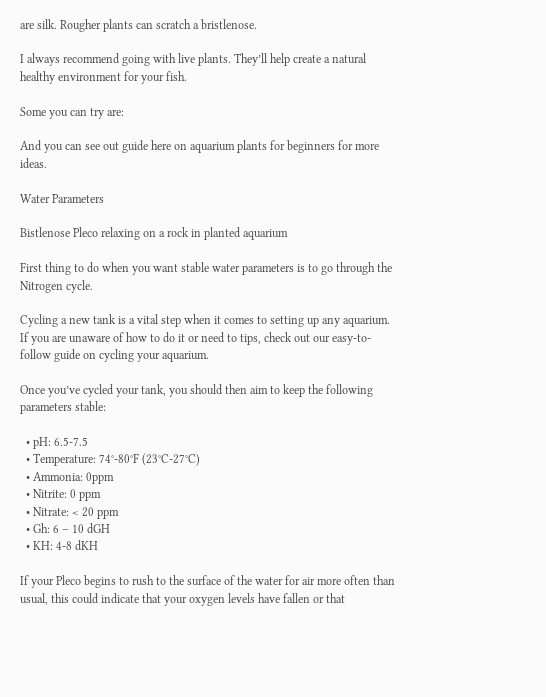are silk. Rougher plants can scratch a bristlenose.

I always recommend going with live plants. They’ll help create a natural healthy environment for your fish.

Some you can try are:

And you can see out guide here on aquarium plants for beginners for more ideas.

Water Parameters

Bistlenose Pleco relaxing on a rock in planted aquarium

First thing to do when you want stable water parameters is to go through the Nitrogen cycle.

Cycling a new tank is a vital step when it comes to setting up any aquarium. If you are unaware of how to do it or need to tips, check out our easy-to-follow guide on cycling your aquarium.

Once you’ve cycled your tank, you should then aim to keep the following parameters stable:

  • pH: 6.5-7.5
  • Temperature: 74°-80°F (23°C-27°C)
  • Ammonia: 0ppm
  • Nitrite: 0 ppm
  • Nitrate: < 20 ppm
  • Gh: 6 – 10 dGH
  • KH: 4-8 dKH

If your Pleco begins to rush to the surface of the water for air more often than usual, this could indicate that your oxygen levels have fallen or that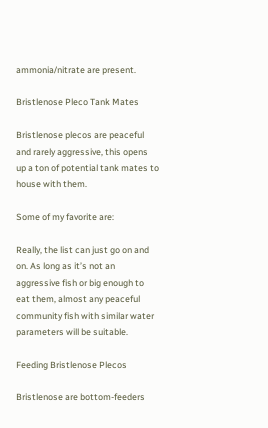ammonia/nitrate are present.

Bristlenose Pleco Tank Mates

Bristlenose plecos are peaceful and rarely aggressive, this opens up a ton of potential tank mates to house with them.

Some of my favorite are:

Really, the list can just go on and on. As long as it’s not an aggressive fish or big enough to eat them, almost any peaceful community fish with similar water parameters will be suitable.

Feeding Bristlenose Plecos

Bristlenose are bottom-feeders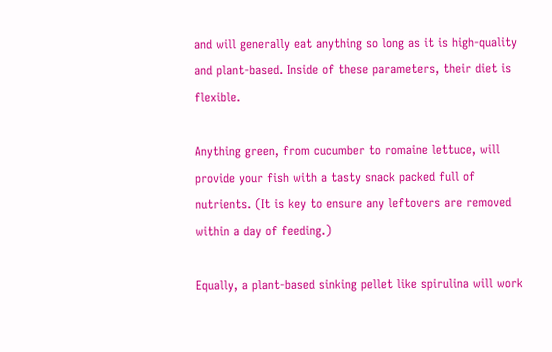and will generally eat anything so long as it is high-quality and plant-based. Inside of these parameters, their diet is flexible.

Anything green, from cucumber to romaine lettuce, will provide your fish with a tasty snack packed full of nutrients. (It is key to ensure any leftovers are removed within a day of feeding.)

Equally, a plant-based sinking pellet like spirulina will work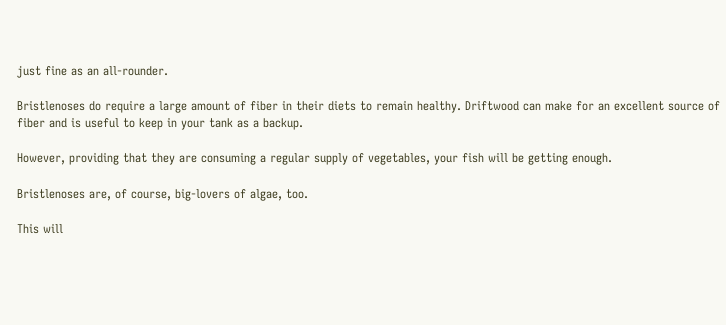just fine as an all-rounder.

Bristlenoses do require a large amount of fiber in their diets to remain healthy. Driftwood can make for an excellent source of fiber and is useful to keep in your tank as a backup.

However, providing that they are consuming a regular supply of vegetables, your fish will be getting enough.

Bristlenoses are, of course, big-lovers of algae, too.

This will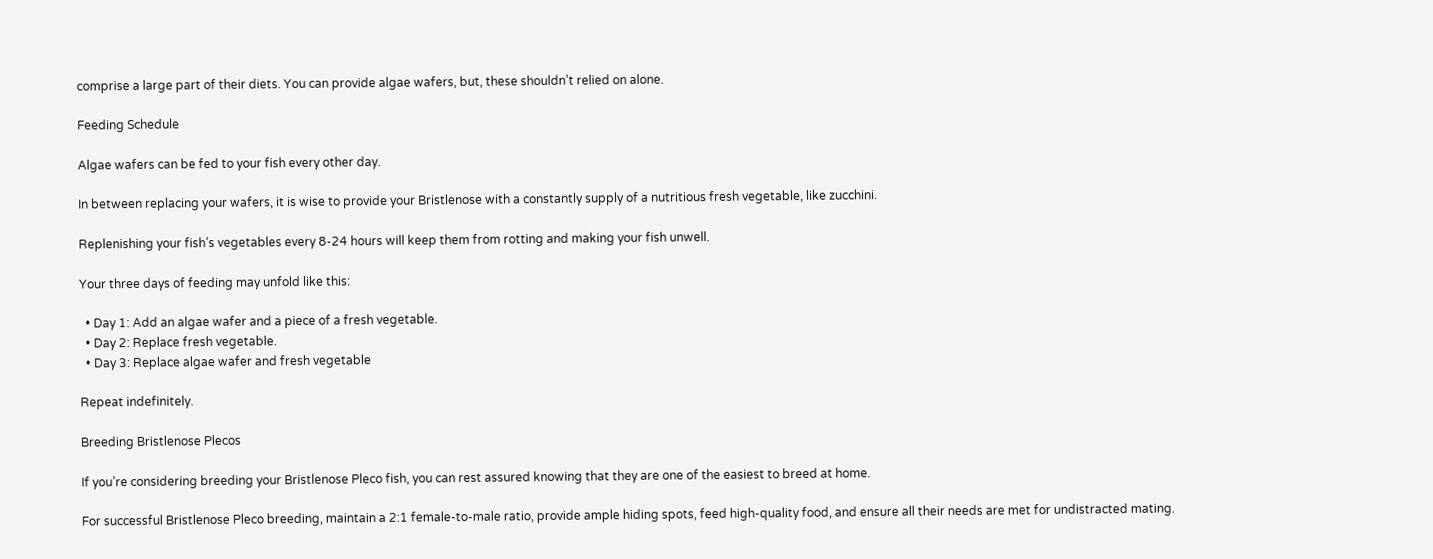comprise a large part of their diets. You can provide algae wafers, but, these shouldn’t relied on alone.

Feeding Schedule

Algae wafers can be fed to your fish every other day.

In between replacing your wafers, it is wise to provide your Bristlenose with a constantly supply of a nutritious fresh vegetable, like zucchini.

Replenishing your fish’s vegetables every 8-24 hours will keep them from rotting and making your fish unwell.

Your three days of feeding may unfold like this:

  • Day 1: Add an algae wafer and a piece of a fresh vegetable.
  • Day 2: Replace fresh vegetable.
  • Day 3: Replace algae wafer and fresh vegetable

Repeat indefinitely.

Breeding Bristlenose Plecos

If you’re considering breeding your Bristlenose Pleco fish, you can rest assured knowing that they are one of the easiest to breed at home.

For successful Bristlenose Pleco breeding, maintain a 2:1 female-to-male ratio, provide ample hiding spots, feed high-quality food, and ensure all their needs are met for undistracted mating.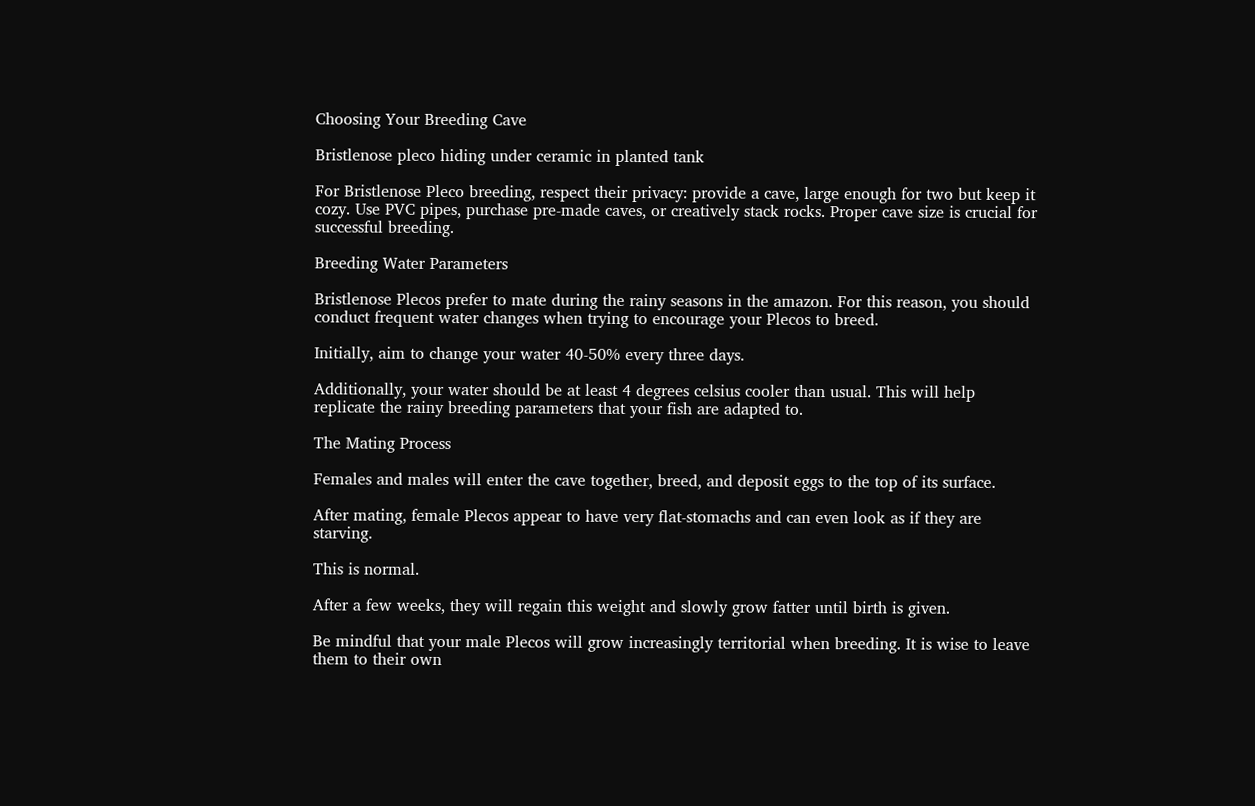Choosing Your Breeding Cave

Bristlenose pleco hiding under ceramic in planted tank

For Bristlenose Pleco breeding, respect their privacy: provide a cave, large enough for two but keep it cozy. Use PVC pipes, purchase pre-made caves, or creatively stack rocks. Proper cave size is crucial for successful breeding.

Breeding Water Parameters

Bristlenose Plecos prefer to mate during the rainy seasons in the amazon. For this reason, you should conduct frequent water changes when trying to encourage your Plecos to breed.

Initially, aim to change your water 40-50% every three days.

Additionally, your water should be at least 4 degrees celsius cooler than usual. This will help replicate the rainy breeding parameters that your fish are adapted to.

The Mating Process

Females and males will enter the cave together, breed, and deposit eggs to the top of its surface.

After mating, female Plecos appear to have very flat-stomachs and can even look as if they are starving.

This is normal.

After a few weeks, they will regain this weight and slowly grow fatter until birth is given.

Be mindful that your male Plecos will grow increasingly territorial when breeding. It is wise to leave them to their own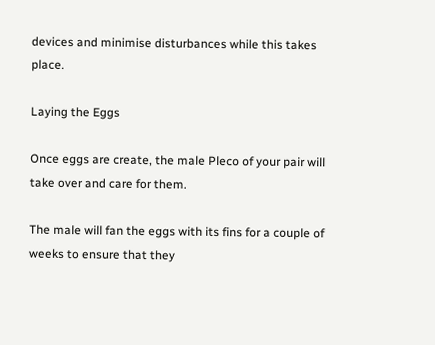devices and minimise disturbances while this takes place.

Laying the Eggs

Once eggs are create, the male Pleco of your pair will take over and care for them.

The male will fan the eggs with its fins for a couple of weeks to ensure that they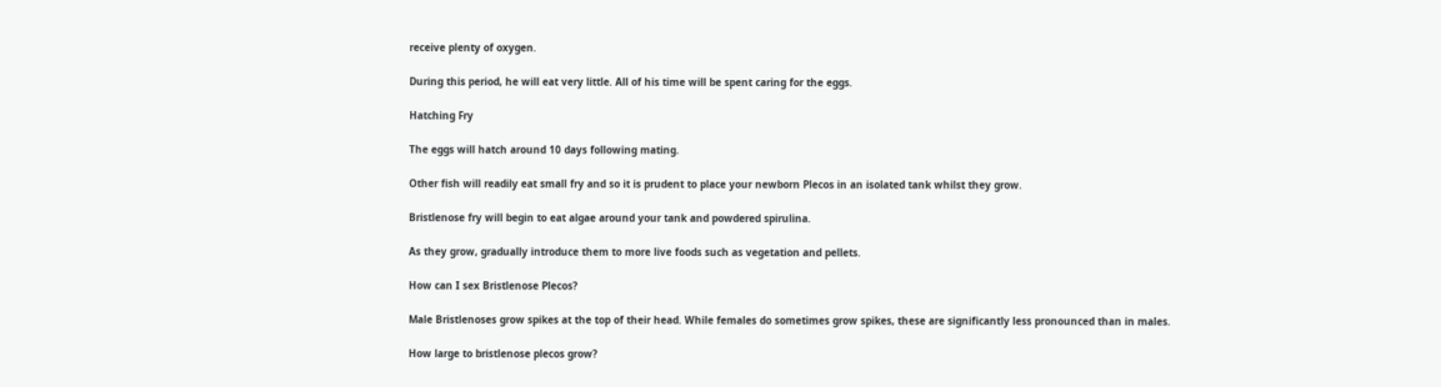receive plenty of oxygen.

During this period, he will eat very little. All of his time will be spent caring for the eggs.

Hatching Fry

The eggs will hatch around 10 days following mating.

Other fish will readily eat small fry and so it is prudent to place your newborn Plecos in an isolated tank whilst they grow.

Bristlenose fry will begin to eat algae around your tank and powdered spirulina.

As they grow, gradually introduce them to more live foods such as vegetation and pellets.

How can I sex Bristlenose Plecos?

Male Bristlenoses grow spikes at the top of their head. While females do sometimes grow spikes, these are significantly less pronounced than in males.

How large to bristlenose plecos grow?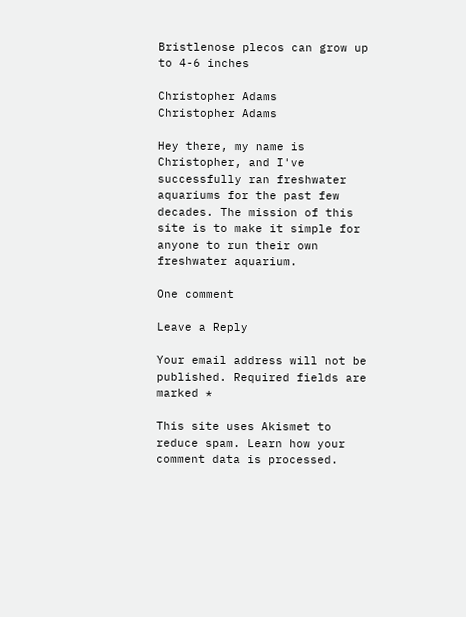Bristlenose plecos can grow up to 4-6 inches

Christopher Adams
Christopher Adams

Hey there, my name is Christopher, and I've successfully ran freshwater aquariums for the past few decades. The mission of this site is to make it simple for anyone to run their own freshwater aquarium.

One comment

Leave a Reply

Your email address will not be published. Required fields are marked *

This site uses Akismet to reduce spam. Learn how your comment data is processed.